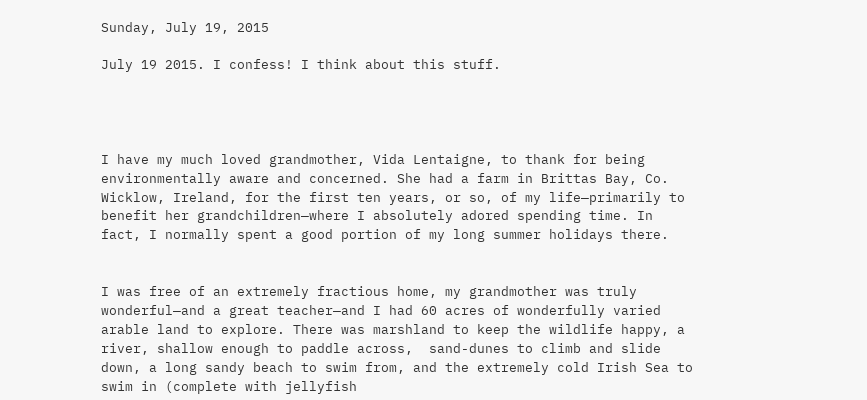Sunday, July 19, 2015

July 19 2015. I confess! I think about this stuff.




I have my much loved grandmother, Vida Lentaigne, to thank for being environmentally aware and concerned. She had a farm in Brittas Bay, Co. Wicklow, Ireland, for the first ten years, or so, of my life—primarily to benefit her grandchildren—where I absolutely adored spending time. In fact, I normally spent a good portion of my long summer holidays there.


I was free of an extremely fractious home, my grandmother was truly wonderful—and a great teacher—and I had 60 acres of wonderfully varied arable land to explore. There was marshland to keep the wildlife happy, a river, shallow enough to paddle across,  sand-dunes to climb and slide down, a long sandy beach to swim from, and the extremely cold Irish Sea to swim in (complete with jellyfish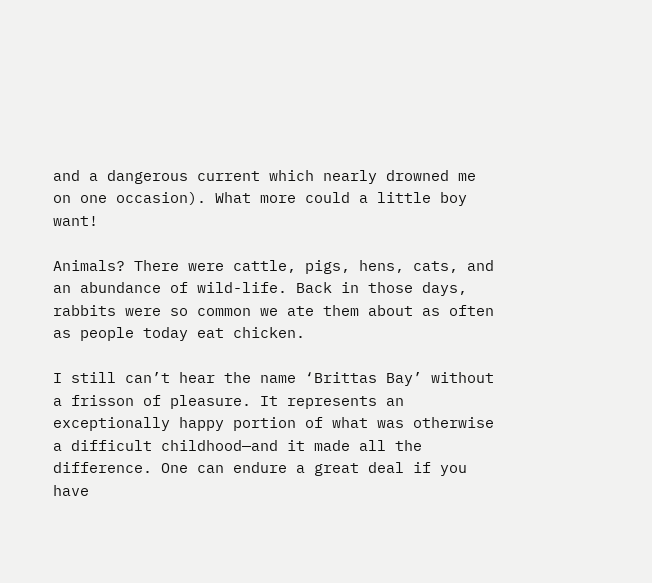and a dangerous current which nearly drowned me on one occasion). What more could a little boy want!

Animals? There were cattle, pigs, hens, cats, and an abundance of wild-life. Back in those days, rabbits were so common we ate them about as often as people today eat chicken.

I still can’t hear the name ‘Brittas Bay’ without a frisson of pleasure. It represents an exceptionally happy portion of what was otherwise a difficult childhood—and it made all the difference. One can endure a great deal if you have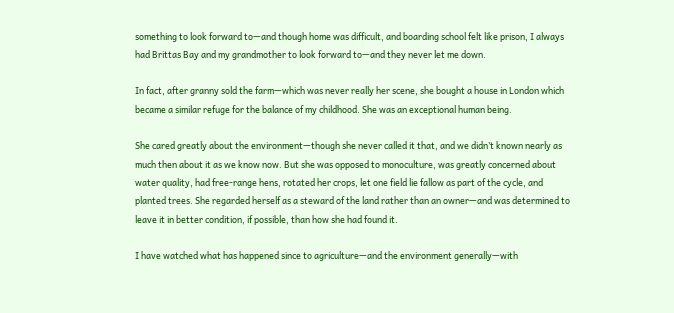something to look forward to—and though home was difficult, and boarding school felt like prison, I always had Brittas Bay and my grandmother to look forward to—and they never let me down.

In fact, after granny sold the farm—which was never really her scene, she bought a house in London which became a similar refuge for the balance of my childhood. She was an exceptional human being.

She cared greatly about the environment—though she never called it that, and we didn’t known nearly as much then about it as we know now. But she was opposed to monoculture, was greatly concerned about water quality, had free-range hens, rotated her crops, let one field lie fallow as part of the cycle, and planted trees. She regarded herself as a steward of the land rather than an owner—and was determined to leave it in better condition, if possible, than how she had found it.

I have watched what has happened since to agriculture—and the environment generally—with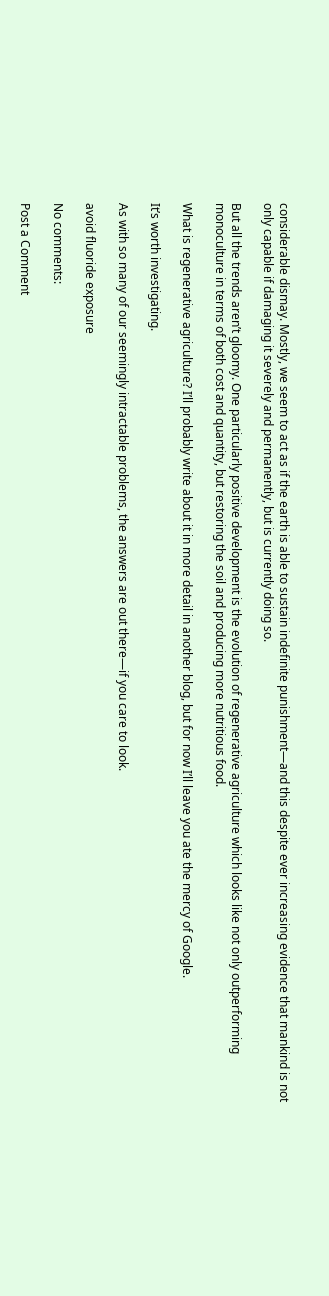considerable dismay. Mostly, we seem to act as if the earth is able to sustain indefinite punishment—and this despite ever increasing evidence that mankind is not only capable if damaging it severely and permanently, but is currently doing so.

But all the trends aren’t gloomy. One particularly positive development is the evolution of regenerative agriculture which looks like not only outperforming monoculture in terms of both cost and quantity, but restoring the soil and producing more nutritious food.

What is regenerative agriculture? I’ll probably write about it in more detail in another blog, but for now I’ll leave you ate the mercy of Google.

It’s worth investigating.

As with so many of our seemingly intractable problems, the answers are out there—if you care to look.

avoid fluoride exposure

No comments:

Post a Comment